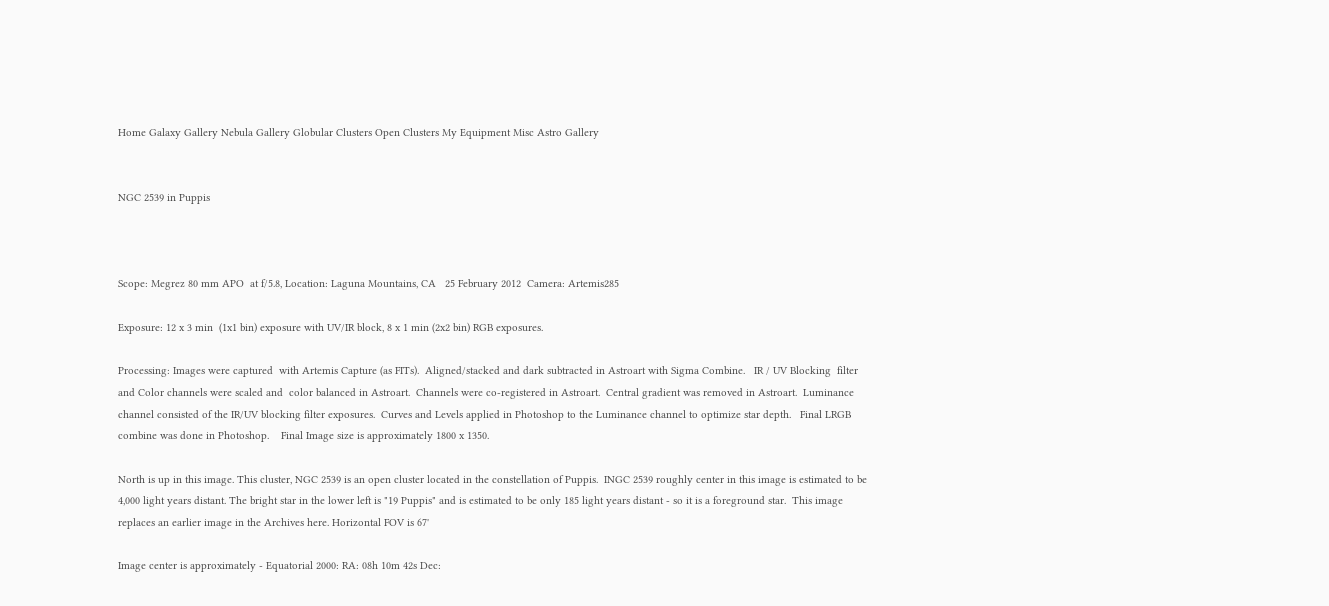Home Galaxy Gallery Nebula Gallery Globular Clusters Open Clusters My Equipment Misc Astro Gallery


NGC 2539 in Puppis



Scope: Megrez 80 mm APO  at f/5.8, Location: Laguna Mountains, CA   25 February 2012  Camera: Artemis285

Exposure: 12 x 3 min  (1x1 bin) exposure with UV/IR block, 8 x 1 min (2x2 bin) RGB exposures.

Processing: Images were captured  with Artemis Capture (as FITs).  Aligned/stacked and dark subtracted in Astroart with Sigma Combine.   IR / UV Blocking  filter  and Color channels were scaled and  color balanced in Astroart.  Channels were co-registered in Astroart.  Central gradient was removed in Astroart.  Luminance channel consisted of the IR/UV blocking filter exposures.  Curves and Levels applied in Photoshop to the Luminance channel to optimize star depth.   Final LRGB combine was done in Photoshop.    Final Image size is approximately 1800 x 1350.

North is up in this image. This cluster, NGC 2539 is an open cluster located in the constellation of Puppis.  INGC 2539 roughly center in this image is estimated to be 4,000 light years distant. The bright star in the lower left is "19 Puppis" and is estimated to be only 185 light years distant - so it is a foreground star.  This image replaces an earlier image in the Archives here. Horizontal FOV is 67'

Image center is approximately - Equatorial 2000: RA: 08h 10m 42s Dec: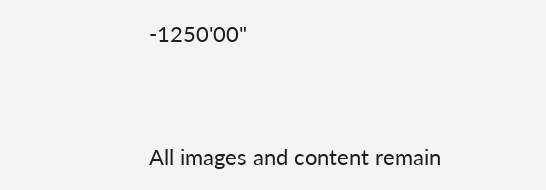-1250'00"



All images and content remain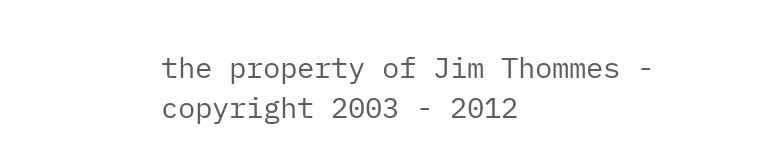the property of Jim Thommes - copyright 2003 - 2012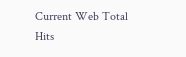Current Web Total Hits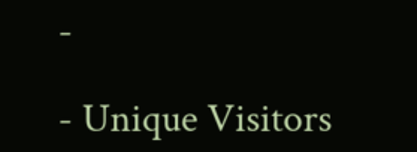-

- Unique Visitors